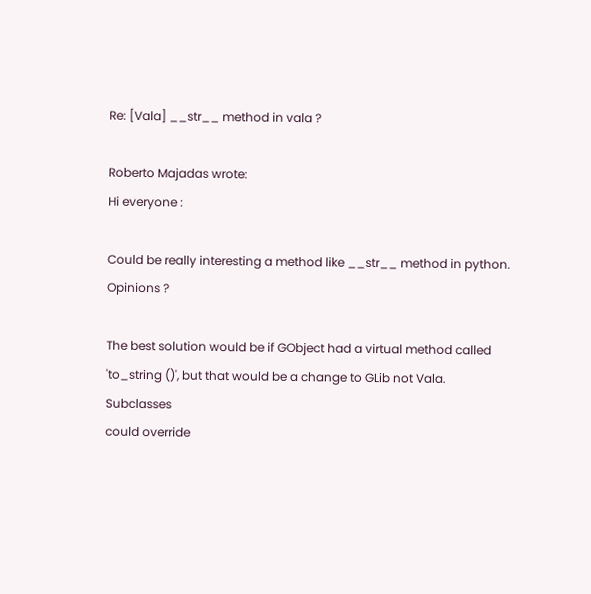Re: [Vala] __str__ method in vala ?

Roberto Majadas wrote:
Hi everyone :

Could be really interesting a method like __str__ method in python.
Opinions ?

The best solution would be if GObject had a virtual method called
'to_string ()', but that would be a change to GLib not Vala. Subclasses
could override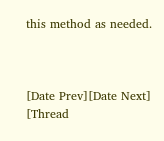this method as needed.



[Date Prev][Date Next]   [Thread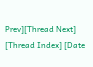Prev][Thread Next]   [Thread Index] [Date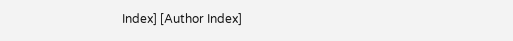Index] [Author Index]